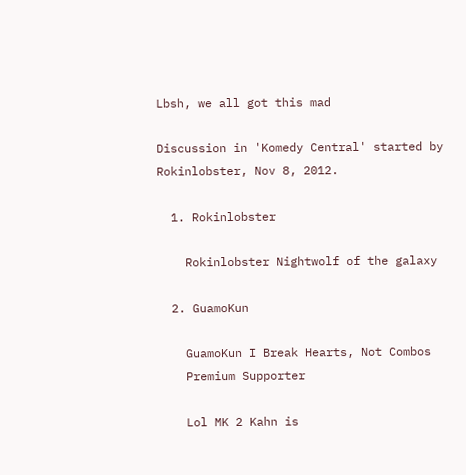Lbsh, we all got this mad

Discussion in 'Komedy Central' started by Rokinlobster, Nov 8, 2012.

  1. Rokinlobster

    Rokinlobster Nightwolf of the galaxy

  2. GuamoKun

    GuamoKun I Break Hearts, Not Combos
    Premium Supporter

    Lol MK 2 Kahn is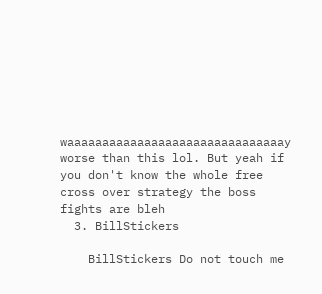waaaaaaaaaaaaaaaaaaaaaaaaaaaaaaay worse than this lol. But yeah if you don't know the whole free cross over strategy the boss fights are bleh
  3. BillStickers

    BillStickers Do not touch me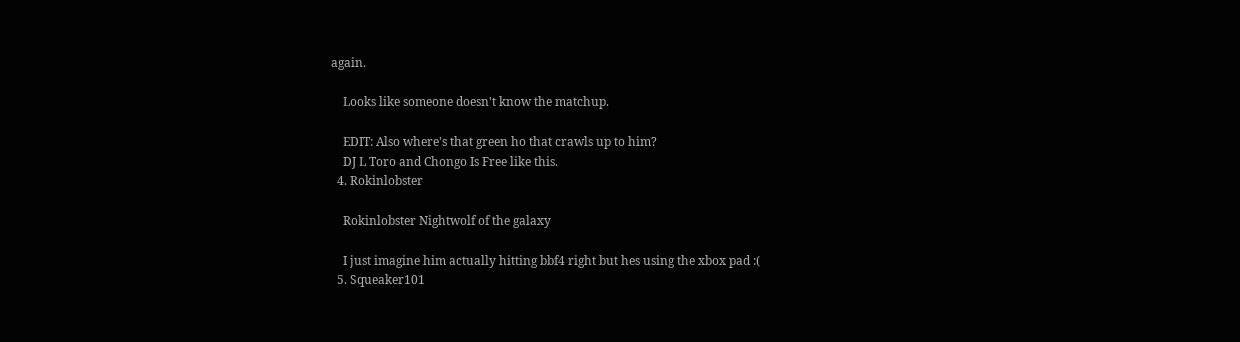again.

    Looks like someone doesn't know the matchup.

    EDIT: Also where's that green ho that crawls up to him?
    DJ L Toro and Chongo Is Free like this.
  4. Rokinlobster

    Rokinlobster Nightwolf of the galaxy

    I just imagine him actually hitting bbf4 right but hes using the xbox pad :(
  5. Squeaker101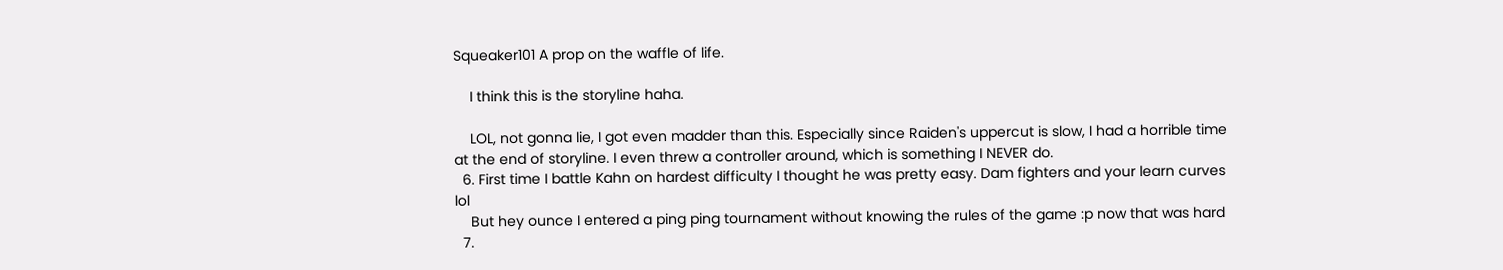Squeaker101 A prop on the waffle of life.

    I think this is the storyline haha.

    LOL, not gonna lie, I got even madder than this. Especially since Raiden's uppercut is slow, I had a horrible time at the end of storyline. I even threw a controller around, which is something I NEVER do.
  6. First time I battle Kahn on hardest difficulty I thought he was pretty easy. Dam fighters and your learn curves lol
    But hey ounce I entered a ping ping tournament without knowing the rules of the game :p now that was hard
  7.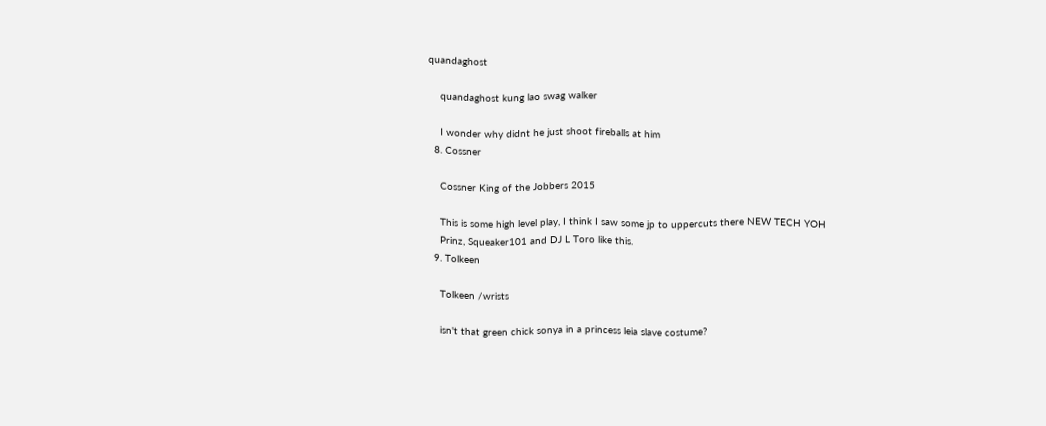quandaghost

    quandaghost kung lao swag walker

    I wonder why didnt he just shoot fireballs at him
  8. Cossner

    Cossner King of the Jobbers 2015

    This is some high level play, I think I saw some jp to uppercuts there NEW TECH YOH
    Prinz, Squeaker101 and DJ L Toro like this.
  9. Tolkeen

    Tolkeen /wrists

    isn't that green chick sonya in a princess leia slave costume?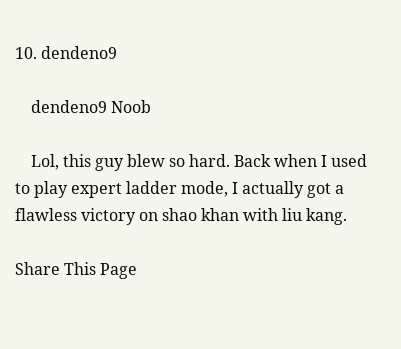10. dendeno9

    dendeno9 Noob

    Lol, this guy blew so hard. Back when I used to play expert ladder mode, I actually got a flawless victory on shao khan with liu kang.

Share This Page